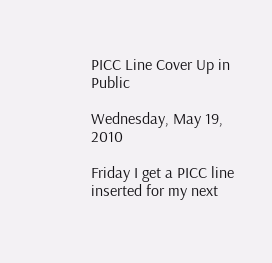PICC Line Cover Up in Public

Wednesday, May 19, 2010

Friday I get a PICC line inserted for my next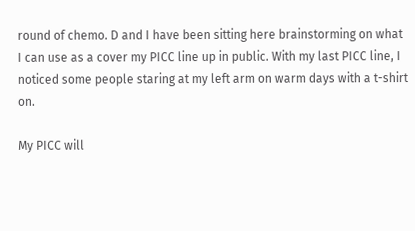round of chemo. D and I have been sitting here brainstorming on what I can use as a cover my PICC line up in public. With my last PICC line, I noticed some people staring at my left arm on warm days with a t-shirt on.

My PICC will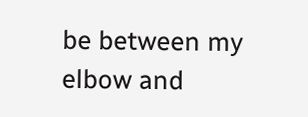be between my elbow and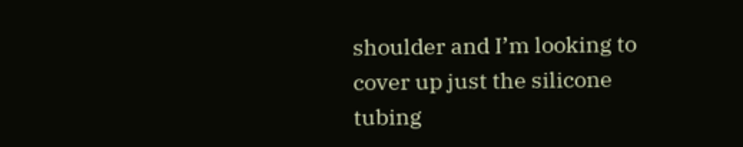shoulder and I’m looking to cover up just the silicone tubing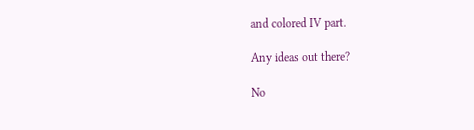and colored IV part.

Any ideas out there?

No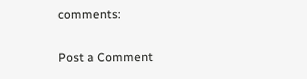comments:

Post a Comment